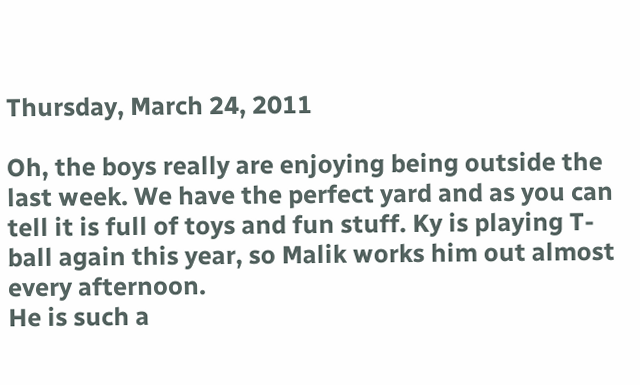Thursday, March 24, 2011

Oh, the boys really are enjoying being outside the last week. We have the perfect yard and as you can tell it is full of toys and fun stuff. Ky is playing T-ball again this year, so Malik works him out almost every afternoon.
He is such a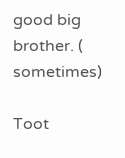good big brother. ( sometimes)

Toot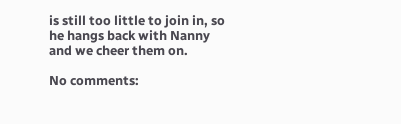is still too little to join in, so he hangs back with Nanny and we cheer them on.

No comments: